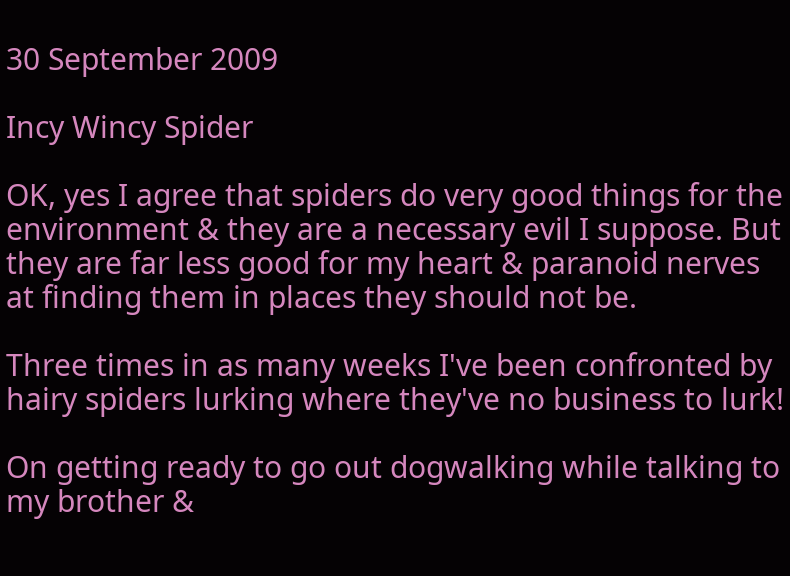30 September 2009

Incy Wincy Spider

OK, yes I agree that spiders do very good things for the environment & they are a necessary evil I suppose. But they are far less good for my heart & paranoid nerves at finding them in places they should not be.

Three times in as many weeks I've been confronted by hairy spiders lurking where they've no business to lurk!

On getting ready to go out dogwalking while talking to my brother &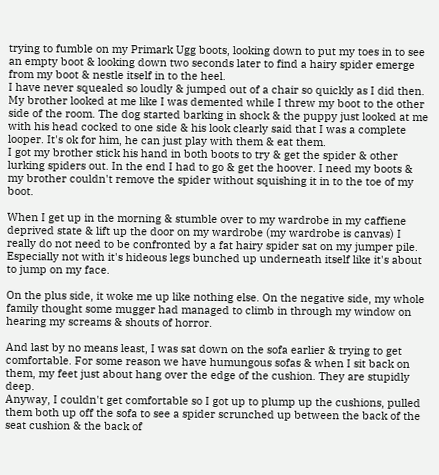trying to fumble on my Primark Ugg boots, looking down to put my toes in to see an empty boot & looking down two seconds later to find a hairy spider emerge from my boot & nestle itself in to the heel.
I have never squealed so loudly & jumped out of a chair so quickly as I did then. My brother looked at me like I was demented while I threw my boot to the other side of the room. The dog started barking in shock & the puppy just looked at me with his head cocked to one side & his look clearly said that I was a complete looper. It's ok for him, he can just play with them & eat them.
I got my brother stick his hand in both boots to try & get the spider & other lurking spiders out. In the end I had to go & get the hoover. I need my boots & my brother couldn't remove the spider without squishing it in to the toe of my boot.

When I get up in the morning & stumble over to my wardrobe in my caffiene deprived state & lift up the door on my wardrobe (my wardrobe is canvas) I really do not need to be confronted by a fat hairy spider sat on my jumper pile. Especially not with it's hideous legs bunched up underneath itself like it's about to jump on my face.

On the plus side, it woke me up like nothing else. On the negative side, my whole family thought some mugger had managed to climb in through my window on hearing my screams & shouts of horror.

And last by no means least, I was sat down on the sofa earlier & trying to get comfortable. For some reason we have humungous sofas & when I sit back on them, my feet just about hang over the edge of the cushion. They are stupidly deep.
Anyway, I couldn't get comfortable so I got up to plump up the cushions, pulled them both up off the sofa to see a spider scrunched up between the back of the seat cushion & the back of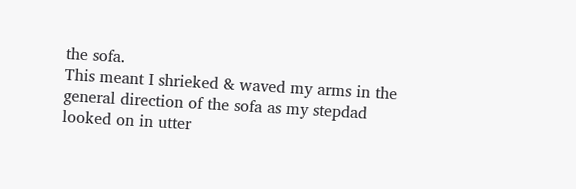the sofa.
This meant I shrieked & waved my arms in the general direction of the sofa as my stepdad looked on in utter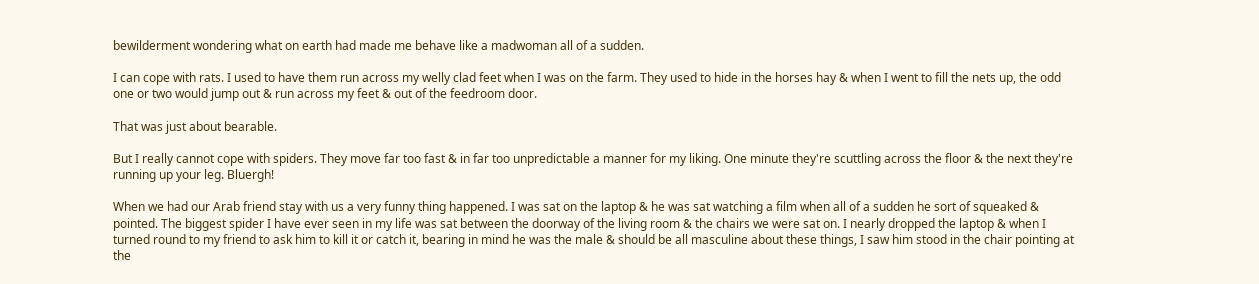bewilderment wondering what on earth had made me behave like a madwoman all of a sudden.

I can cope with rats. I used to have them run across my welly clad feet when I was on the farm. They used to hide in the horses hay & when I went to fill the nets up, the odd one or two would jump out & run across my feet & out of the feedroom door.

That was just about bearable.

But I really cannot cope with spiders. They move far too fast & in far too unpredictable a manner for my liking. One minute they're scuttling across the floor & the next they're running up your leg. Bluergh!

When we had our Arab friend stay with us a very funny thing happened. I was sat on the laptop & he was sat watching a film when all of a sudden he sort of squeaked & pointed. The biggest spider I have ever seen in my life was sat between the doorway of the living room & the chairs we were sat on. I nearly dropped the laptop & when I turned round to my friend to ask him to kill it or catch it, bearing in mind he was the male & should be all masculine about these things, I saw him stood in the chair pointing at the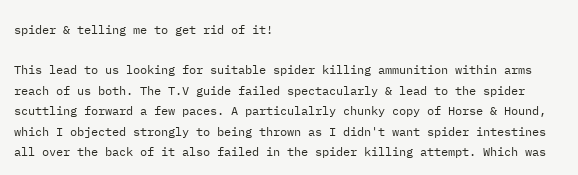spider & telling me to get rid of it!

This lead to us looking for suitable spider killing ammunition within arms reach of us both. The T.V guide failed spectacularly & lead to the spider scuttling forward a few paces. A particulalrly chunky copy of Horse & Hound, which I objected strongly to being thrown as I didn't want spider intestines all over the back of it also failed in the spider killing attempt. Which was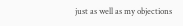just as well as my objections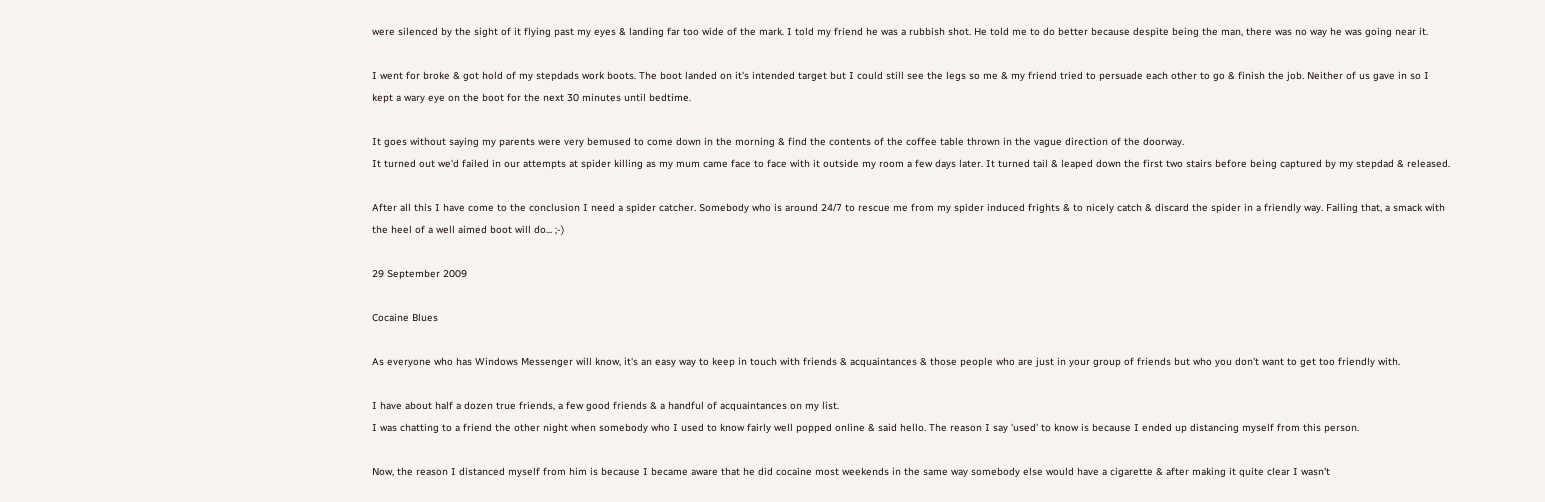were silenced by the sight of it flying past my eyes & landing far too wide of the mark. I told my friend he was a rubbish shot. He told me to do better because despite being the man, there was no way he was going near it.

I went for broke & got hold of my stepdads work boots. The boot landed on it's intended target but I could still see the legs so me & my friend tried to persuade each other to go & finish the job. Neither of us gave in so I kept a wary eye on the boot for the next 30 minutes until bedtime.

It goes without saying my parents were very bemused to come down in the morning & find the contents of the coffee table thrown in the vague direction of the doorway.
It turned out we'd failed in our attempts at spider killing as my mum came face to face with it outside my room a few days later. It turned tail & leaped down the first two stairs before being captured by my stepdad & released.

After all this I have come to the conclusion I need a spider catcher. Somebody who is around 24/7 to rescue me from my spider induced frights & to nicely catch & discard the spider in a friendly way. Failing that, a smack with the heel of a well aimed boot will do... ;-)

29 September 2009

Cocaine Blues

As everyone who has Windows Messenger will know, it's an easy way to keep in touch with friends & acquaintances & those people who are just in your group of friends but who you don't want to get too friendly with.

I have about half a dozen true friends, a few good friends & a handful of acquaintances on my list.
I was chatting to a friend the other night when somebody who I used to know fairly well popped online & said hello. The reason I say 'used' to know is because I ended up distancing myself from this person.

Now, the reason I distanced myself from him is because I became aware that he did cocaine most weekends in the same way somebody else would have a cigarette & after making it quite clear I wasn't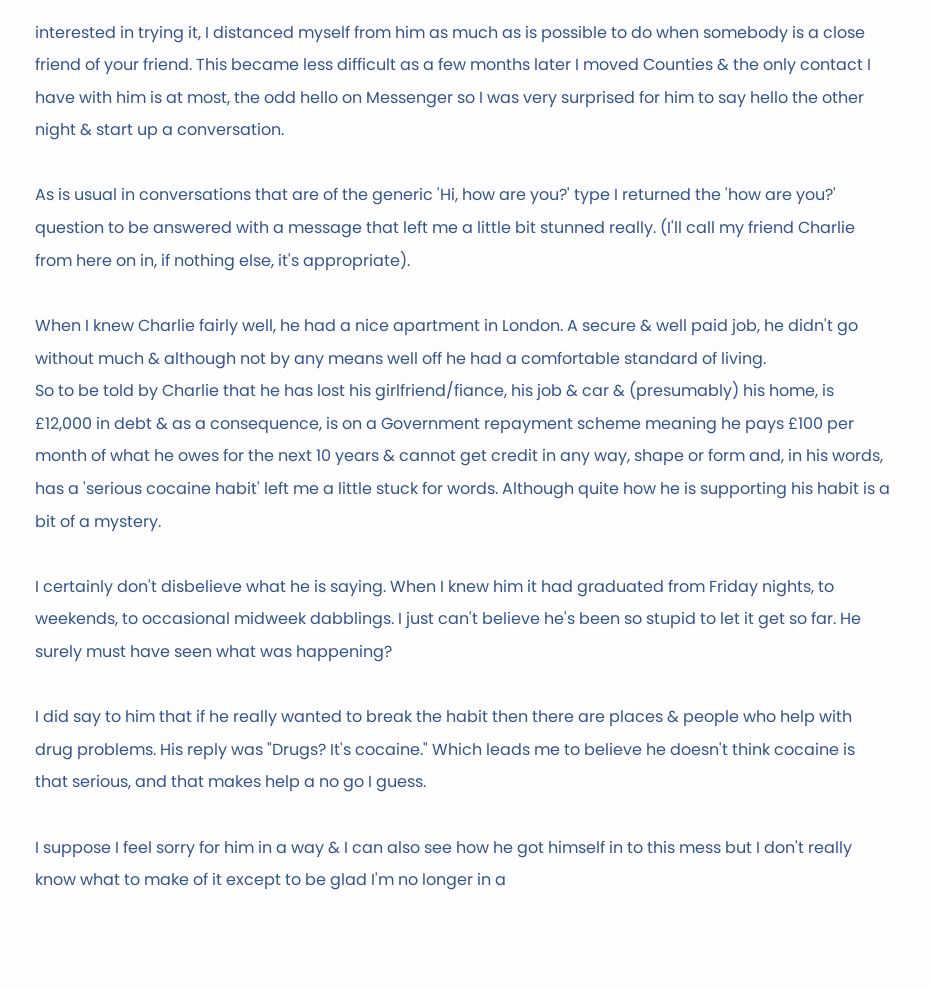interested in trying it, I distanced myself from him as much as is possible to do when somebody is a close friend of your friend. This became less difficult as a few months later I moved Counties & the only contact I have with him is at most, the odd hello on Messenger so I was very surprised for him to say hello the other night & start up a conversation.

As is usual in conversations that are of the generic 'Hi, how are you?' type I returned the 'how are you?' question to be answered with a message that left me a little bit stunned really. (I'll call my friend Charlie from here on in, if nothing else, it's appropriate).

When I knew Charlie fairly well, he had a nice apartment in London. A secure & well paid job, he didn't go without much & although not by any means well off he had a comfortable standard of living.
So to be told by Charlie that he has lost his girlfriend/fiance, his job & car & (presumably) his home, is £12,000 in debt & as a consequence, is on a Government repayment scheme meaning he pays £100 per month of what he owes for the next 10 years & cannot get credit in any way, shape or form and, in his words, has a 'serious cocaine habit' left me a little stuck for words. Although quite how he is supporting his habit is a bit of a mystery.

I certainly don't disbelieve what he is saying. When I knew him it had graduated from Friday nights, to weekends, to occasional midweek dabblings. I just can't believe he's been so stupid to let it get so far. He surely must have seen what was happening?

I did say to him that if he really wanted to break the habit then there are places & people who help with drug problems. His reply was "Drugs? It's cocaine." Which leads me to believe he doesn't think cocaine is that serious, and that makes help a no go I guess.

I suppose I feel sorry for him in a way & I can also see how he got himself in to this mess but I don't really know what to make of it except to be glad I'm no longer in a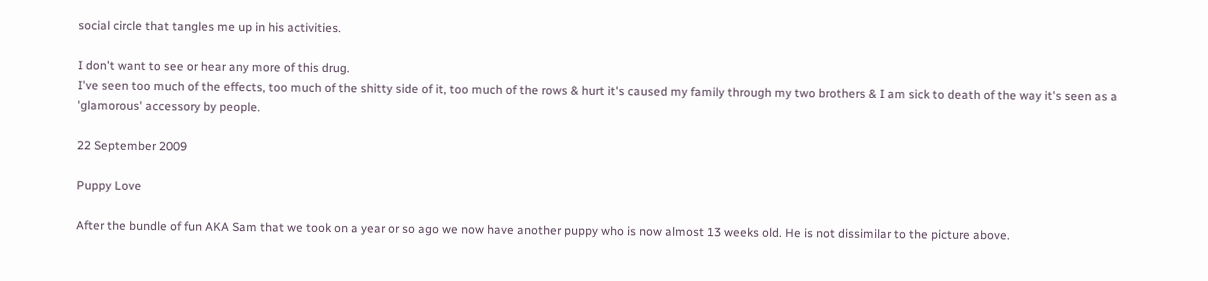social circle that tangles me up in his activities.

I don't want to see or hear any more of this drug.
I've seen too much of the effects, too much of the shitty side of it, too much of the rows & hurt it's caused my family through my two brothers & I am sick to death of the way it's seen as a 'glamorous' accessory by people.

22 September 2009

Puppy Love

After the bundle of fun AKA Sam that we took on a year or so ago we now have another puppy who is now almost 13 weeks old. He is not dissimilar to the picture above.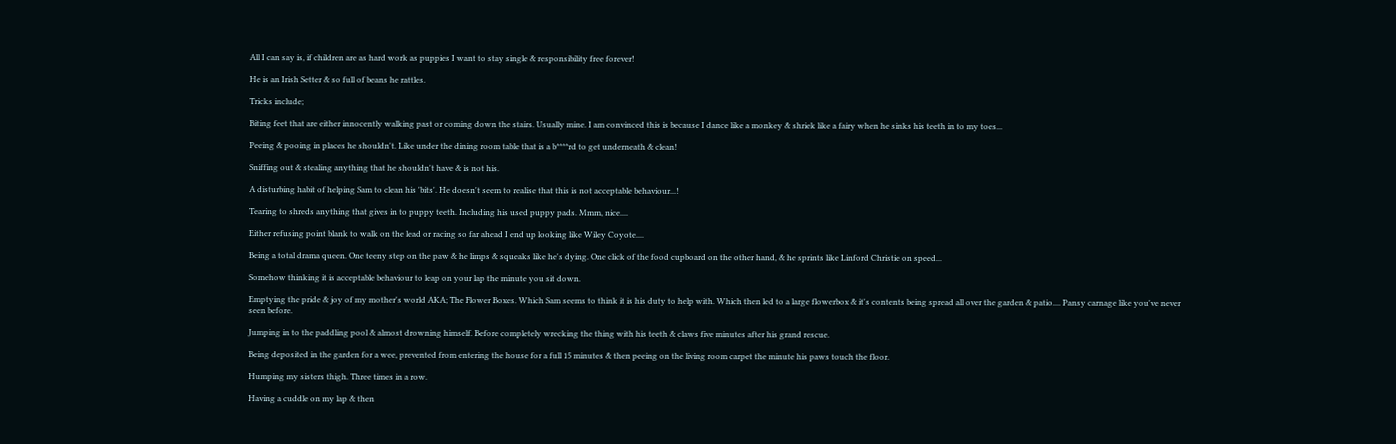All I can say is, if children are as hard work as puppies I want to stay single & responsibility free forever!

He is an Irish Setter & so full of beans he rattles.

Tricks include;

Biting feet that are either innocently walking past or coming down the stairs. Usually mine. I am convinced this is because I dance like a monkey & shriek like a fairy when he sinks his teeth in to my toes...

Peeing & pooing in places he shouldn't. Like under the dining room table that is a b****rd to get underneath & clean!

Sniffing out & stealing anything that he shouldn't have & is not his.

A disturbing habit of helping Sam to clean his 'bits'. He doesn't seem to realise that this is not acceptable behaviour...!

Tearing to shreds anything that gives in to puppy teeth. Including his used puppy pads. Mmm, nice....

Either refusing point blank to walk on the lead or racing so far ahead I end up looking like Wiley Coyote....

Being a total drama queen. One teeny step on the paw & he limps & squeaks like he's dying. One click of the food cupboard on the other hand, & he sprints like Linford Christie on speed...

Somehow thinking it is acceptable behaviour to leap on your lap the minute you sit down.

Emptying the pride & joy of my mother's world AKA; The Flower Boxes. Which Sam seems to think it is his duty to help with. Which then led to a large flowerbox & it's contents being spread all over the garden & patio.... Pansy carnage like you've never seen before.

Jumping in to the paddling pool & almost drowning himself. Before completely wrecking the thing with his teeth & claws five minutes after his grand rescue.

Being deposited in the garden for a wee, prevented from entering the house for a full 15 minutes & then peeing on the living room carpet the minute his paws touch the floor.

Humping my sisters thigh. Three times in a row.

Having a cuddle on my lap & then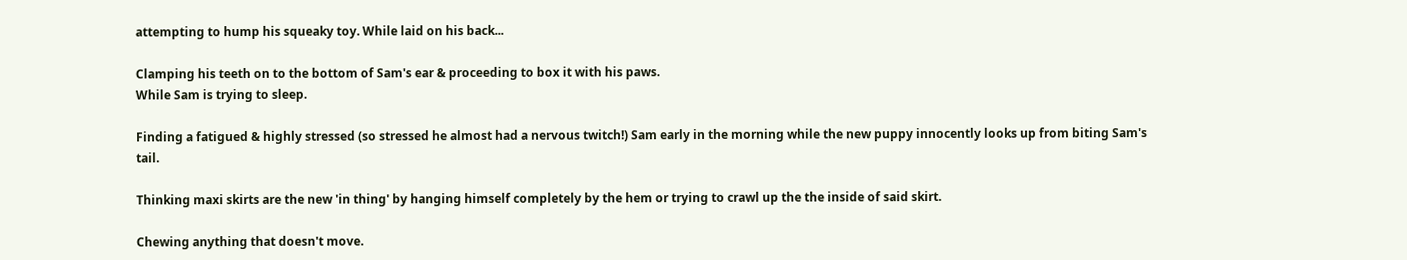attempting to hump his squeaky toy. While laid on his back...

Clamping his teeth on to the bottom of Sam's ear & proceeding to box it with his paws.
While Sam is trying to sleep.

Finding a fatigued & highly stressed (so stressed he almost had a nervous twitch!) Sam early in the morning while the new puppy innocently looks up from biting Sam's tail.

Thinking maxi skirts are the new 'in thing' by hanging himself completely by the hem or trying to crawl up the the inside of said skirt.

Chewing anything that doesn't move.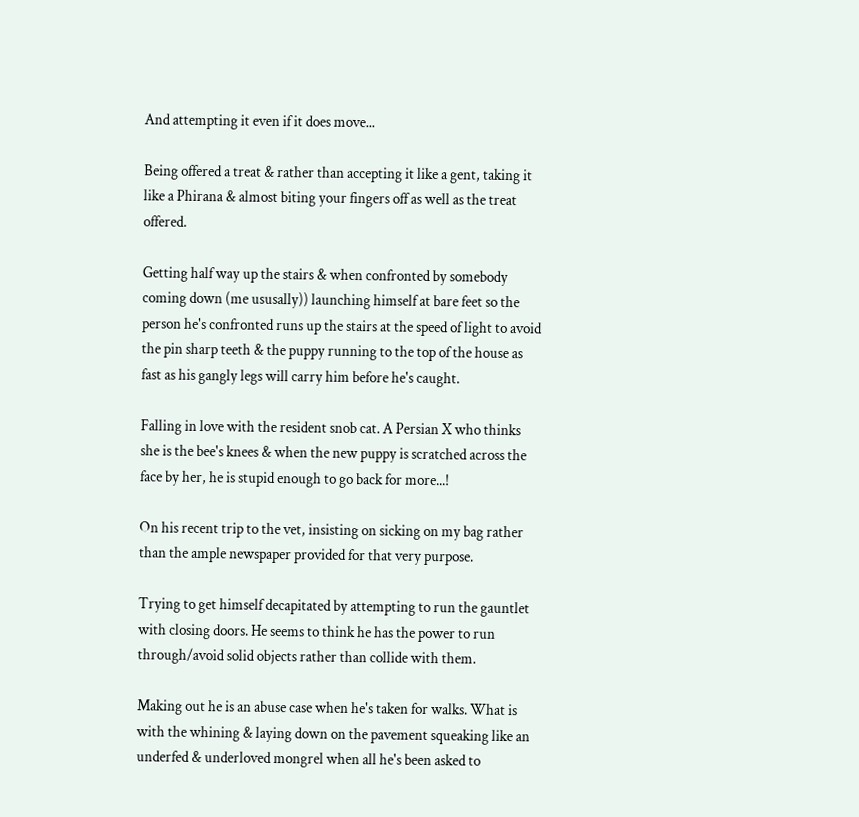And attempting it even if it does move...

Being offered a treat & rather than accepting it like a gent, taking it like a Phirana & almost biting your fingers off as well as the treat offered.

Getting half way up the stairs & when confronted by somebody coming down (me ususally)) launching himself at bare feet so the person he's confronted runs up the stairs at the speed of light to avoid the pin sharp teeth & the puppy running to the top of the house as fast as his gangly legs will carry him before he's caught.

Falling in love with the resident snob cat. A Persian X who thinks she is the bee's knees & when the new puppy is scratched across the face by her, he is stupid enough to go back for more...!

On his recent trip to the vet, insisting on sicking on my bag rather than the ample newspaper provided for that very purpose.

Trying to get himself decapitated by attempting to run the gauntlet with closing doors. He seems to think he has the power to run through/avoid solid objects rather than collide with them.

Making out he is an abuse case when he's taken for walks. What is with the whining & laying down on the pavement squeaking like an underfed & underloved mongrel when all he's been asked to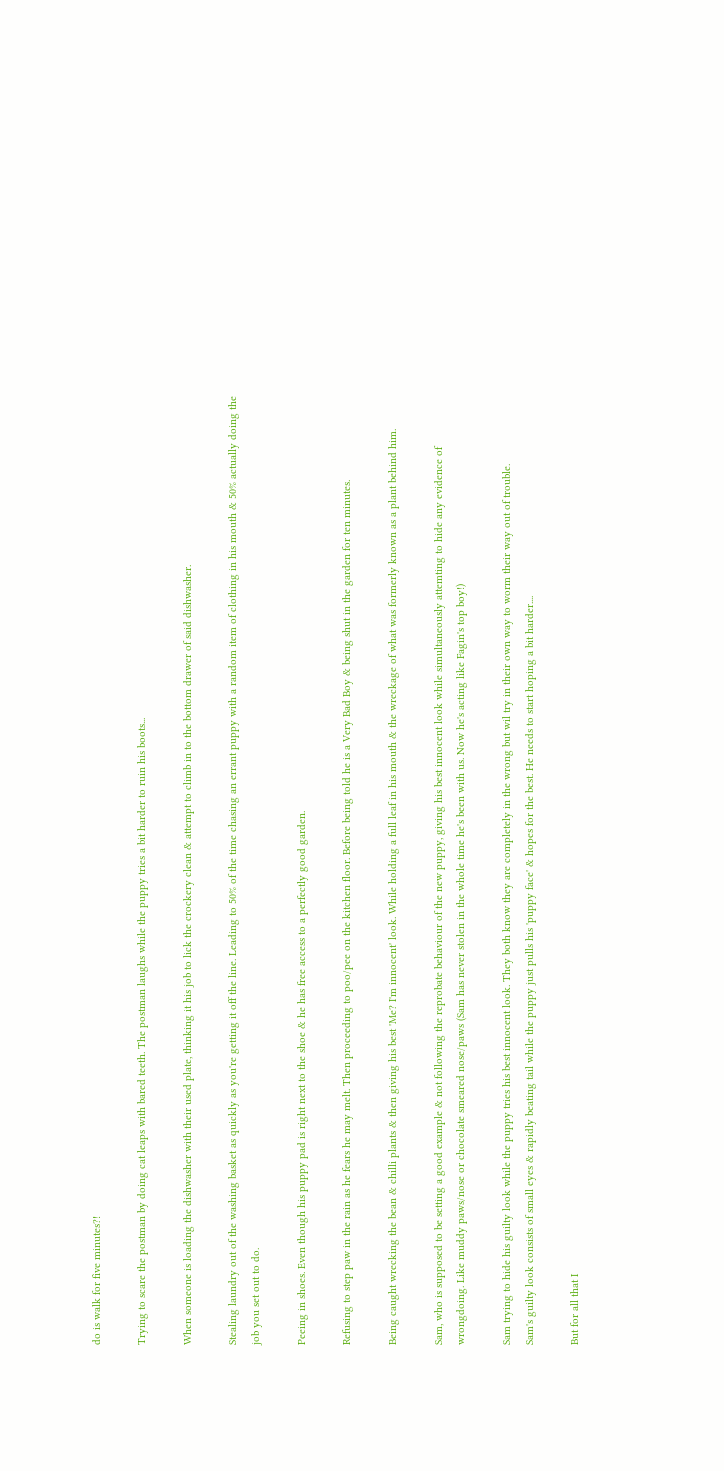do is walk for five minutes?!

Trying to scare the postman by doing cat leaps with bared teeth. The postman laughs while the puppy tries a bit harder to ruin his boots...

When someone is loading the dishwasher with their used plate, thinking it his job to lick the crockery clean & attempt to climb in to the bottom drawer of said dishwasher.

Stealing laundry out of the washing basket as quickly as you're getting it off the line. Leading to 50% of the time chasing an errant puppy with a random item of clothing in his mouth & 50% actually doing the job you set out to do.

Peeing in shoes. Even though his puppy pad is right next to the shoe & he has free access to a perfectly good garden.

Refusing to step paw in the rain as he fears he may melt. Then proceeding to poo/pee on the kitchen floor. Before being told he is a Very Bad Boy & being shut in the garden for ten minutes.

Being caught wrecking the bean & chilli plants & then giving his best 'Me? I'm innocent' look. While holding a full leaf in his mouth & the wreckage of what was formerly known as a plant behind him.

Sam, who is supposed to be setting a good example & not following the reprobate behaviour of the new puppy, giving his best innocent look while simultaneously attemting to hide any evidence of wrongdoing. Like muddy paws/nose or chocolate smeared nose/paws (Sam has never stolen in the whole time he's been with us. Now he's acting like Fagin's top boy!)

Sam trying to hide his guilty look while the puppy tries his best innocent look. They both know they are completely in the wrong but wil try in their own way to worm their way out of trouble.
Sam's guilty look consists of small eyes & rapidly beating tail while the puppy just pulls his 'puppy face' & hopes for the best. He needs to start hoping a bit harder....

But for all that I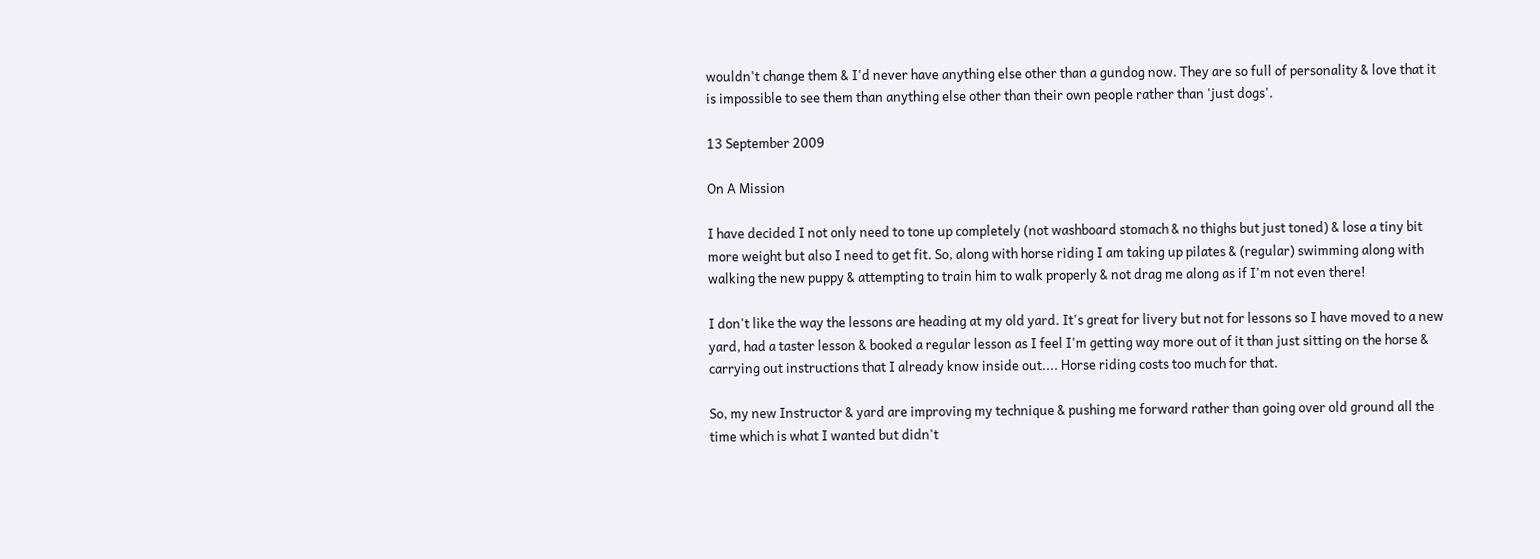wouldn't change them & I'd never have anything else other than a gundog now. They are so full of personality & love that it is impossible to see them than anything else other than their own people rather than 'just dogs'.

13 September 2009

On A Mission

I have decided I not only need to tone up completely (not washboard stomach & no thighs but just toned) & lose a tiny bit more weight but also I need to get fit. So, along with horse riding I am taking up pilates & (regular) swimming along with walking the new puppy & attempting to train him to walk properly & not drag me along as if I'm not even there!

I don't like the way the lessons are heading at my old yard. It's great for livery but not for lessons so I have moved to a new yard, had a taster lesson & booked a regular lesson as I feel I'm getting way more out of it than just sitting on the horse & carrying out instructions that I already know inside out.... Horse riding costs too much for that.

So, my new Instructor & yard are improving my technique & pushing me forward rather than going over old ground all the time which is what I wanted but didn't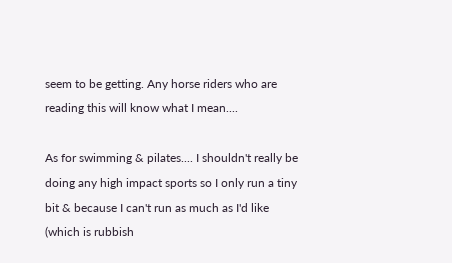seem to be getting. Any horse riders who are reading this will know what I mean....

As for swimming & pilates.... I shouldn't really be doing any high impact sports so I only run a tiny bit & because I can't run as much as I'd like (which is rubbish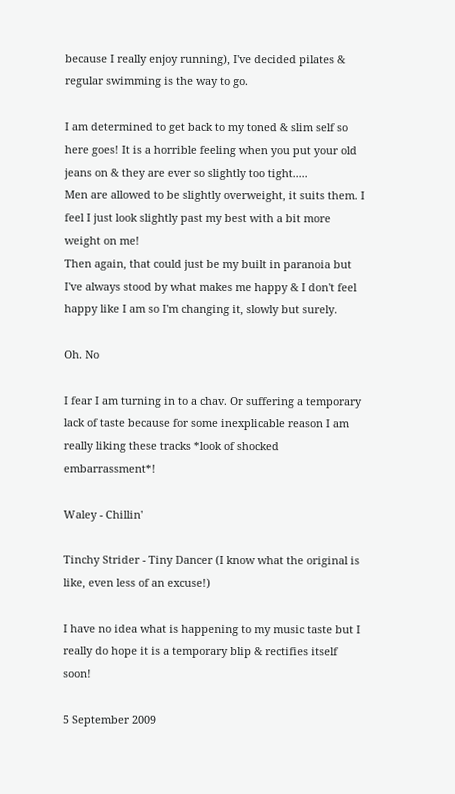because I really enjoy running), I've decided pilates & regular swimming is the way to go.

I am determined to get back to my toned & slim self so here goes! It is a horrible feeling when you put your old jeans on & they are ever so slightly too tight.....
Men are allowed to be slightly overweight, it suits them. I feel I just look slightly past my best with a bit more weight on me!
Then again, that could just be my built in paranoia but I've always stood by what makes me happy & I don't feel happy like I am so I'm changing it, slowly but surely.

Oh. No

I fear I am turning in to a chav. Or suffering a temporary lack of taste because for some inexplicable reason I am really liking these tracks *look of shocked embarrassment*!

Waley - Chillin'

Tinchy Strider - Tiny Dancer (I know what the original is like, even less of an excuse!)

I have no idea what is happening to my music taste but I really do hope it is a temporary blip & rectifies itself soon!

5 September 2009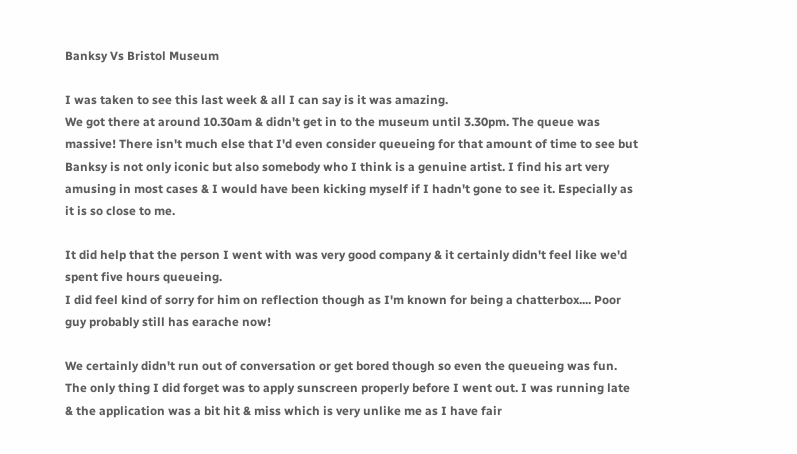Banksy Vs Bristol Museum

I was taken to see this last week & all I can say is it was amazing.
We got there at around 10.30am & didn't get in to the museum until 3.30pm. The queue was massive! There isn't much else that I'd even consider queueing for that amount of time to see but Banksy is not only iconic but also somebody who I think is a genuine artist. I find his art very amusing in most cases & I would have been kicking myself if I hadn't gone to see it. Especially as it is so close to me.

It did help that the person I went with was very good company & it certainly didn't feel like we'd spent five hours queueing.
I did feel kind of sorry for him on reflection though as I'm known for being a chatterbox.... Poor guy probably still has earache now!

We certainly didn't run out of conversation or get bored though so even the queueing was fun.
The only thing I did forget was to apply sunscreen properly before I went out. I was running late & the application was a bit hit & miss which is very unlike me as I have fair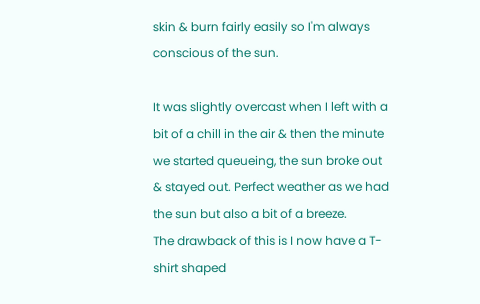skin & burn fairly easily so I'm always conscious of the sun.

It was slightly overcast when I left with a bit of a chill in the air & then the minute we started queueing, the sun broke out & stayed out. Perfect weather as we had the sun but also a bit of a breeze.
The drawback of this is I now have a T-shirt shaped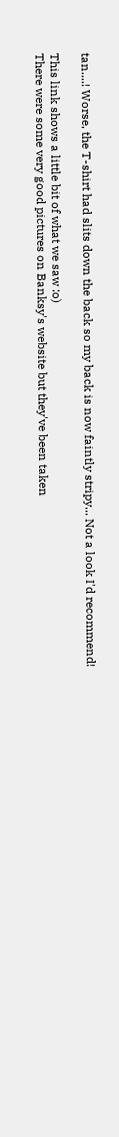tan....! Worse, the T-shirt had slits down the back so my back is now faintly stripy... Not a look I'd recommend!

This link shows a little bit of what we saw :o)
There were some very good pictures on Banksy's website but they've been taken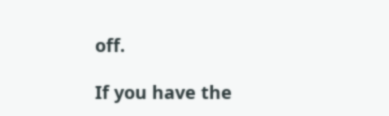off.

If you have the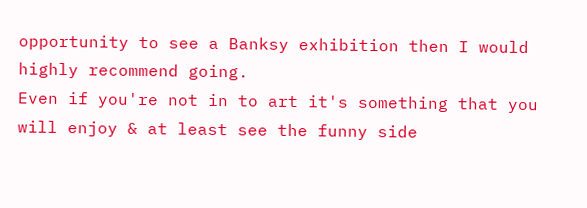opportunity to see a Banksy exhibition then I would highly recommend going.
Even if you're not in to art it's something that you will enjoy & at least see the funny side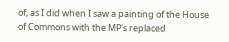of, as I did when I saw a painting of the House of Commons with the MP's replaced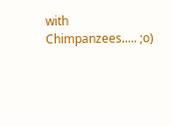with Chimpanzees..... ;o)